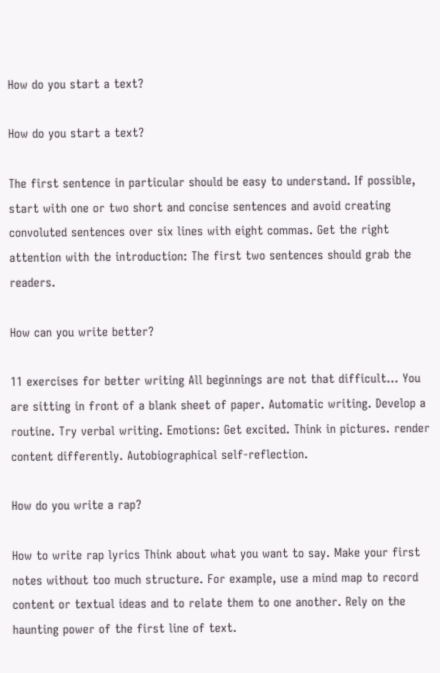How do you start a text?

How do you start a text?

The first sentence in particular should be easy to understand. If possible, start with one or two short and concise sentences and avoid creating convoluted sentences over six lines with eight commas. Get the right attention with the introduction: The first two sentences should grab the readers.

How can you write better?

11 exercises for better writing All beginnings are not that difficult… You are sitting in front of a blank sheet of paper. Automatic writing. Develop a routine. Try verbal writing. Emotions: Get excited. Think in pictures. render content differently. Autobiographical self-reflection.

How do you write a rap?

How to write rap lyrics Think about what you want to say. Make your first notes without too much structure. For example, use a mind map to record content or textual ideas and to relate them to one another. Rely on the haunting power of the first line of text.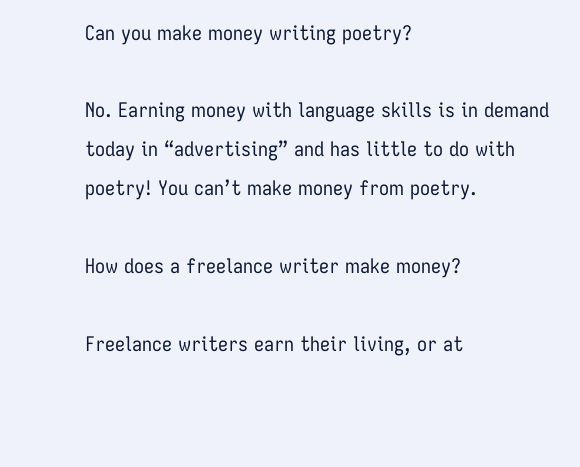Can you make money writing poetry?

No. Earning money with language skills is in demand today in “advertising” and has little to do with poetry! You can’t make money from poetry.

How does a freelance writer make money?

Freelance writers earn their living, or at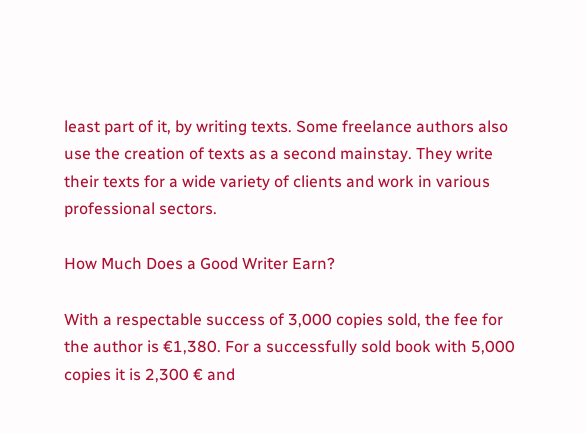least part of it, by writing texts. Some freelance authors also use the creation of texts as a second mainstay. They write their texts for a wide variety of clients and work in various professional sectors.

How Much Does a Good Writer Earn?

With a respectable success of 3,000 copies sold, the fee for the author is €1,380. For a successfully sold book with 5,000 copies it is 2,300 € and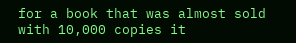for a book that was almost sold with 10,000 copies it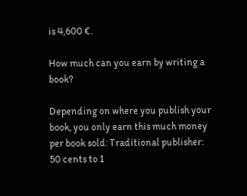is 4,600 €.

How much can you earn by writing a book?

Depending on where you publish your book, you only earn this much money per book sold: Traditional publisher: 50 cents to 1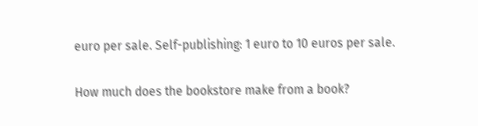euro per sale. Self-publishing: 1 euro to 10 euros per sale.

How much does the bookstore make from a book?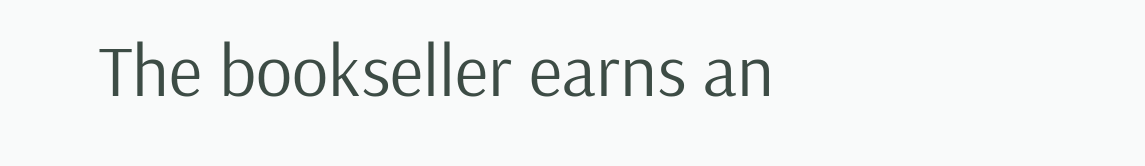The bookseller earns an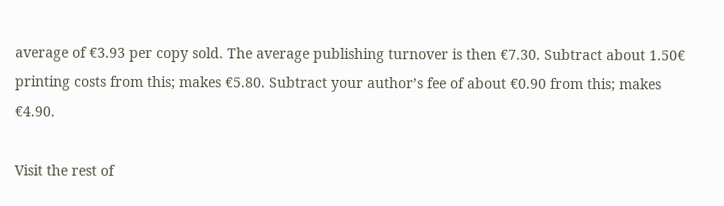average of €3.93 per copy sold. The average publishing turnover is then €7.30. Subtract about 1.50€ printing costs from this; makes €5.80. Subtract your author’s fee of about €0.90 from this; makes €4.90.

Visit the rest of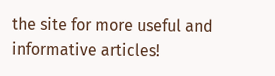the site for more useful and informative articles!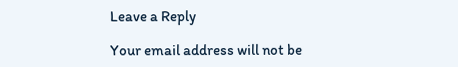Leave a Reply

Your email address will not be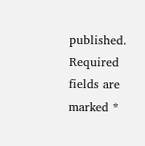published. Required fields are marked *